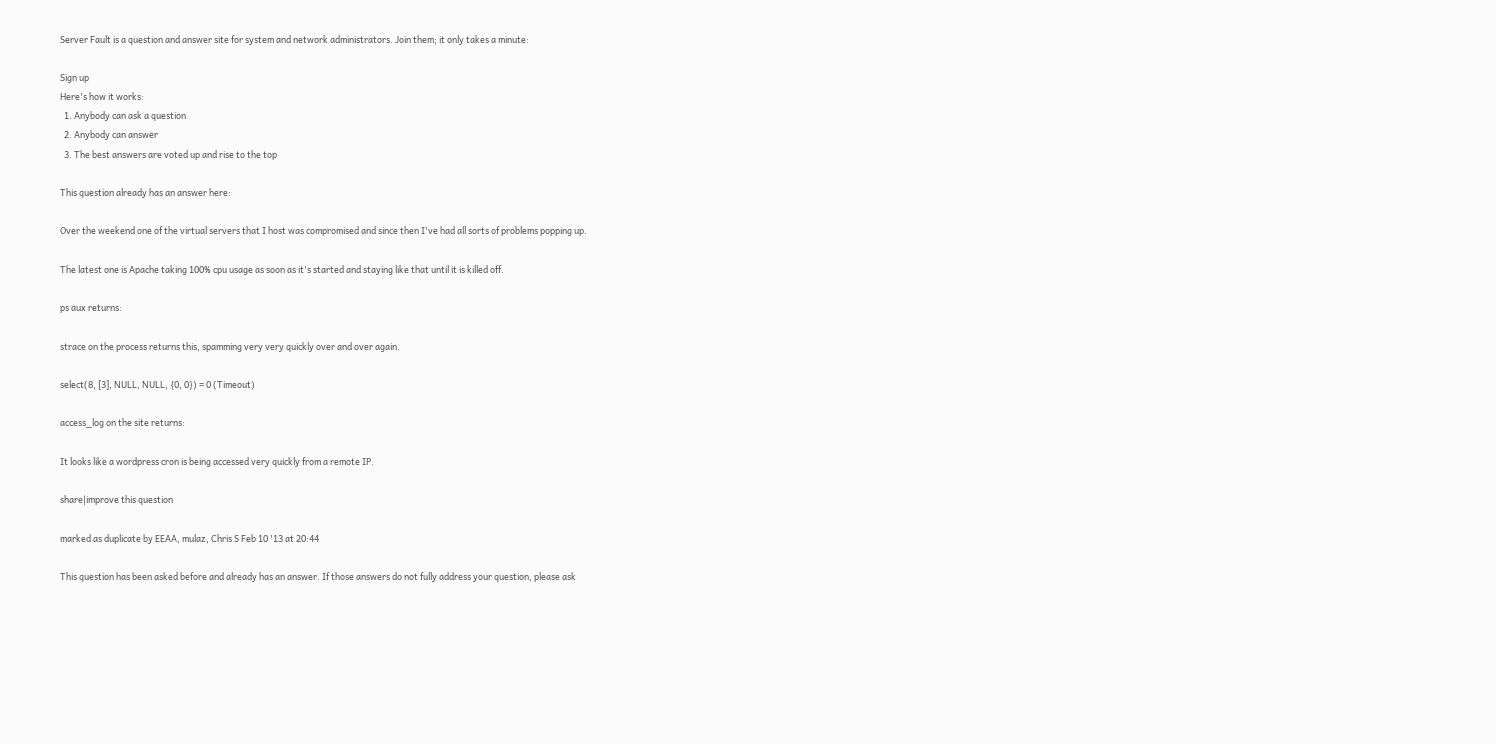Server Fault is a question and answer site for system and network administrators. Join them; it only takes a minute:

Sign up
Here's how it works:
  1. Anybody can ask a question
  2. Anybody can answer
  3. The best answers are voted up and rise to the top

This question already has an answer here:

Over the weekend one of the virtual servers that I host was compromised and since then I've had all sorts of problems popping up.

The latest one is Apache taking 100% cpu usage as soon as it's started and staying like that until it is killed off.

ps aux returns:

strace on the process returns this, spamming very very quickly over and over again.

select(8, [3], NULL, NULL, {0, 0}) = 0 (Timeout)

access_log on the site returns:

It looks like a wordpress cron is being accessed very quickly from a remote IP.

share|improve this question

marked as duplicate by EEAA, mulaz, Chris S Feb 10 '13 at 20:44

This question has been asked before and already has an answer. If those answers do not fully address your question, please ask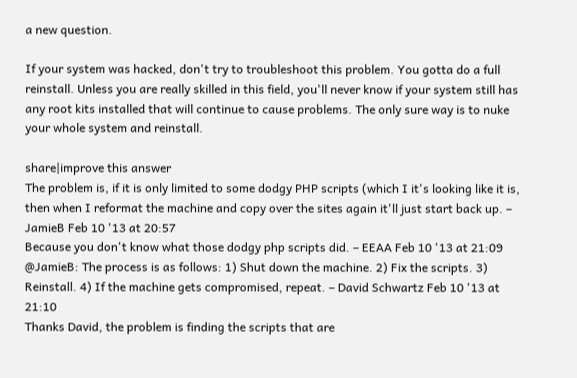a new question.

If your system was hacked, don't try to troubleshoot this problem. You gotta do a full reinstall. Unless you are really skilled in this field, you'll never know if your system still has any root kits installed that will continue to cause problems. The only sure way is to nuke your whole system and reinstall.

share|improve this answer
The problem is, if it is only limited to some dodgy PHP scripts (which I it's looking like it is, then when I reformat the machine and copy over the sites again it'll just start back up. – JamieB Feb 10 '13 at 20:57
Because you don't know what those dodgy php scripts did. – EEAA Feb 10 '13 at 21:09
@JamieB: The process is as follows: 1) Shut down the machine. 2) Fix the scripts. 3) Reinstall. 4) If the machine gets compromised, repeat. – David Schwartz Feb 10 '13 at 21:10
Thanks David, the problem is finding the scripts that are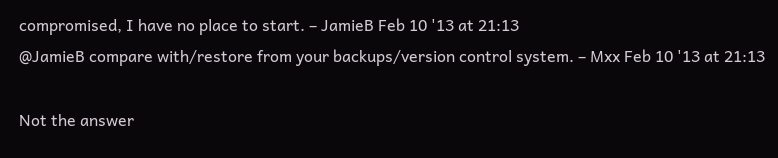compromised, I have no place to start. – JamieB Feb 10 '13 at 21:13
@JamieB compare with/restore from your backups/version control system. – Mxx Feb 10 '13 at 21:13

Not the answer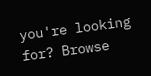you're looking for? Browse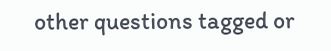other questions tagged or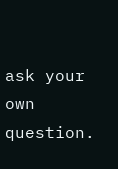ask your own question.